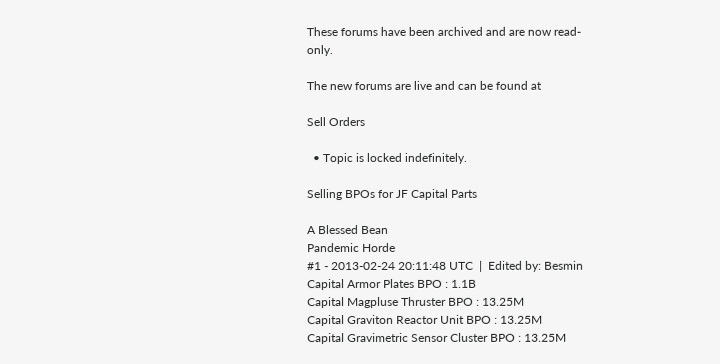These forums have been archived and are now read-only.

The new forums are live and can be found at

Sell Orders

  • Topic is locked indefinitely.

Selling BPOs for JF Capital Parts

A Blessed Bean
Pandemic Horde
#1 - 2013-02-24 20:11:48 UTC  |  Edited by: Besmin
Capital Armor Plates BPO : 1.1B
Capital Magpluse Thruster BPO : 13.25M
Capital Graviton Reactor Unit BPO : 13.25M
Capital Gravimetric Sensor Cluster BPO : 13.25M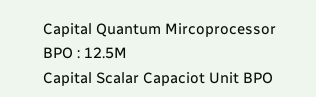Capital Quantum Mircoprocessor BPO : 12.5M
Capital Scalar Capaciot Unit BPO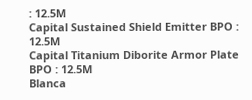: 12.5M
Capital Sustained Shield Emitter BPO : 12.5M
Capital Titanium Diborite Armor Plate BPO : 12.5M
Blanca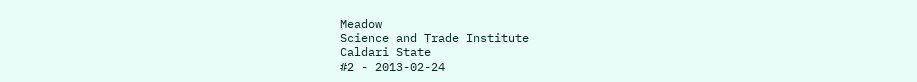Meadow
Science and Trade Institute
Caldari State
#2 - 2013-02-24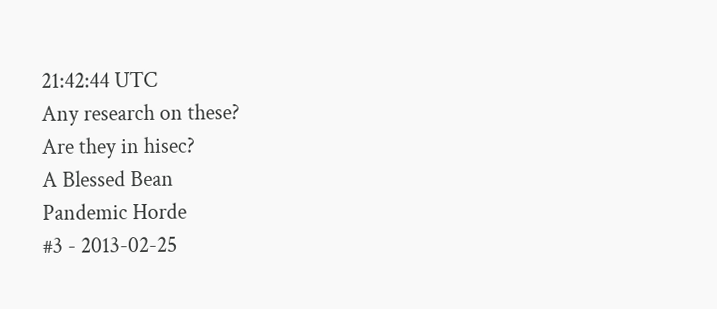21:42:44 UTC
Any research on these?
Are they in hisec?
A Blessed Bean
Pandemic Horde
#3 - 2013-02-25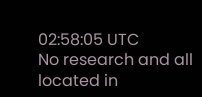02:58:05 UTC
No research and all located in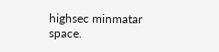highsec minmatar space.